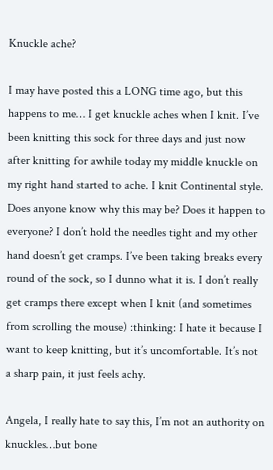Knuckle ache?

I may have posted this a LONG time ago, but this happens to me… I get knuckle aches when I knit. I’ve been knitting this sock for three days and just now after knitting for awhile today my middle knuckle on my right hand started to ache. I knit Continental style. Does anyone know why this may be? Does it happen to everyone? I don’t hold the needles tight and my other hand doesn’t get cramps. I’ve been taking breaks every round of the sock, so I dunno what it is. I don’t really get cramps there except when I knit (and sometimes from scrolling the mouse) :thinking: I hate it because I want to keep knitting, but it’s uncomfortable. It’s not a sharp pain, it just feels achy.

Angela, I really hate to say this, I’m not an authority on knuckles…but bone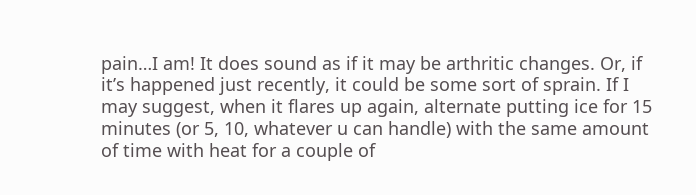pain…I am! It does sound as if it may be arthritic changes. Or, if it’s happened just recently, it could be some sort of sprain. If I may suggest, when it flares up again, alternate putting ice for 15 minutes (or 5, 10, whatever u can handle) with the same amount of time with heat for a couple of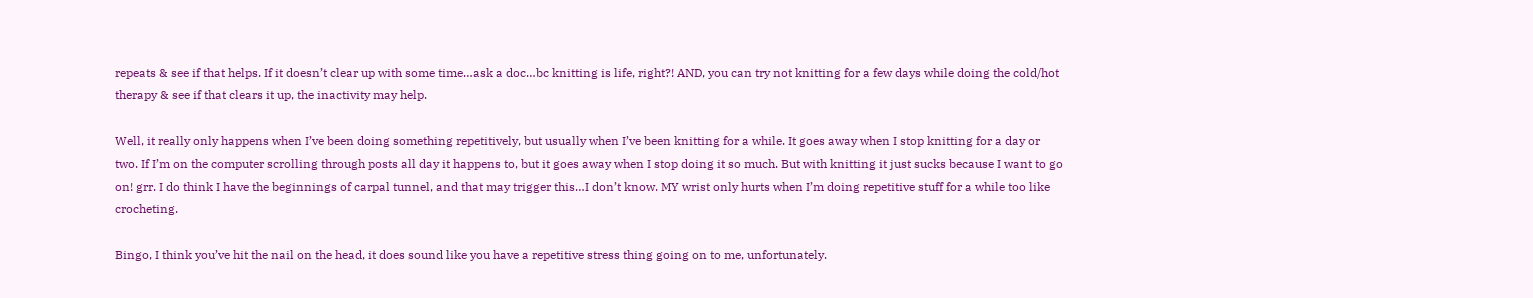repeats & see if that helps. If it doesn’t clear up with some time…ask a doc…bc knitting is life, right?! AND, you can try not knitting for a few days while doing the cold/hot therapy & see if that clears it up, the inactivity may help.

Well, it really only happens when I’ve been doing something repetitively, but usually when I’ve been knitting for a while. It goes away when I stop knitting for a day or two. If I’m on the computer scrolling through posts all day it happens to, but it goes away when I stop doing it so much. But with knitting it just sucks because I want to go on! grr. I do think I have the beginnings of carpal tunnel, and that may trigger this…I don’t know. MY wrist only hurts when I’m doing repetitive stuff for a while too like crocheting.

Bingo, I think you’ve hit the nail on the head, it does sound like you have a repetitive stress thing going on to me, unfortunately.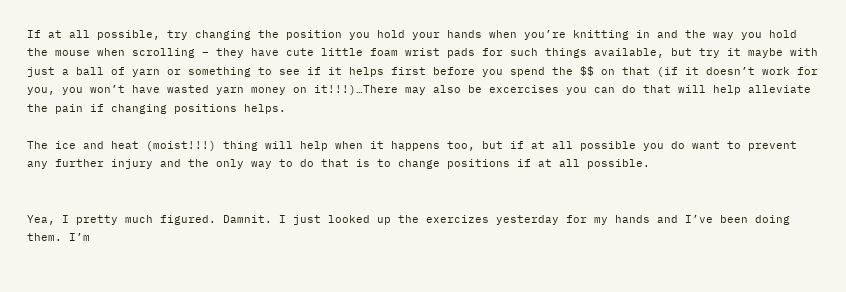If at all possible, try changing the position you hold your hands when you’re knitting in and the way you hold the mouse when scrolling – they have cute little foam wrist pads for such things available, but try it maybe with just a ball of yarn or something to see if it helps first before you spend the $$ on that (if it doesn’t work for you, you won’t have wasted yarn money on it!!!)…There may also be excercises you can do that will help alleviate the pain if changing positions helps.

The ice and heat (moist!!!) thing will help when it happens too, but if at all possible you do want to prevent any further injury and the only way to do that is to change positions if at all possible.


Yea, I pretty much figured. Damnit. I just looked up the exercizes yesterday for my hands and I’ve been doing them. I’m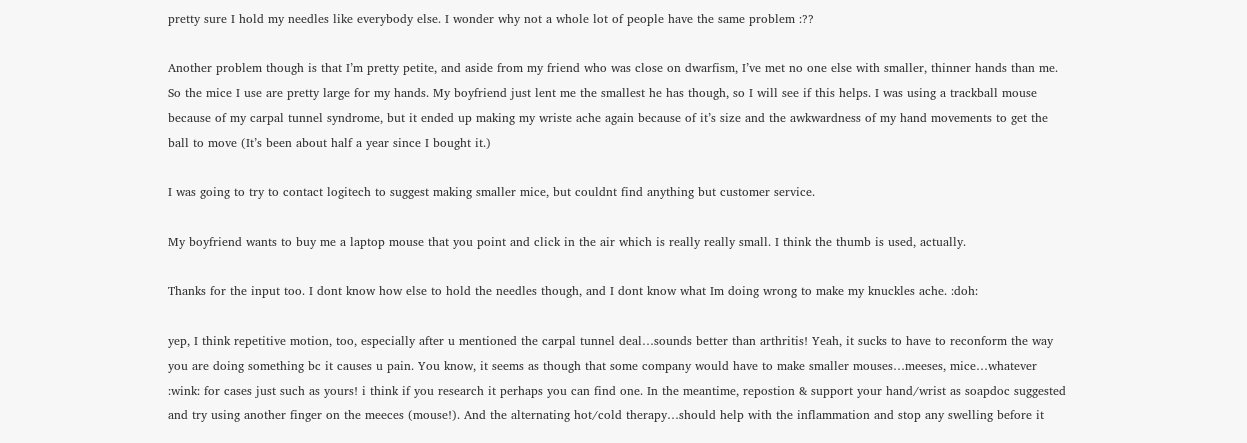pretty sure I hold my needles like everybody else. I wonder why not a whole lot of people have the same problem :??

Another problem though is that I’m pretty petite, and aside from my friend who was close on dwarfism, I’ve met no one else with smaller, thinner hands than me. So the mice I use are pretty large for my hands. My boyfriend just lent me the smallest he has though, so I will see if this helps. I was using a trackball mouse because of my carpal tunnel syndrome, but it ended up making my wriste ache again because of it’s size and the awkwardness of my hand movements to get the ball to move (It’s been about half a year since I bought it.)

I was going to try to contact logitech to suggest making smaller mice, but couldnt find anything but customer service.

My boyfriend wants to buy me a laptop mouse that you point and click in the air which is really really small. I think the thumb is used, actually.

Thanks for the input too. I dont know how else to hold the needles though, and I dont know what Im doing wrong to make my knuckles ache. :doh:

yep, I think repetitive motion, too, especially after u mentioned the carpal tunnel deal…sounds better than arthritis! Yeah, it sucks to have to reconform the way you are doing something bc it causes u pain. You know, it seems as though that some company would have to make smaller mouses…meeses, mice…whatever :wink: for cases just such as yours! i think if you research it perhaps you can find one. In the meantime, repostion & support your hand/wrist as soapdoc suggested and try using another finger on the meeces (mouse!). And the alternating hot/cold therapy…should help with the inflammation and stop any swelling before it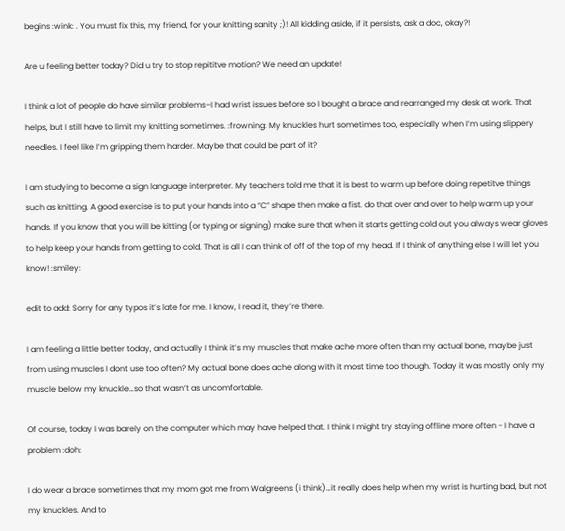begins :wink: . You must fix this, my friend, for your knitting sanity ;)! All kidding aside, if it persists, ask a doc, okay?!

Are u feeling better today? Did u try to stop repititve motion? We need an update!

I think a lot of people do have similar problems–I had wrist issues before so I bought a brace and rearranged my desk at work. That helps, but I still have to limit my knitting sometimes. :frowning: My knuckles hurt sometimes too, especially when I’m using slippery needles. I feel like I’m gripping them harder. Maybe that could be part of it?

I am studying to become a sign language interpreter. My teachers told me that it is best to warm up before doing repetitve things such as knitting. A good exercise is to put your hands into a “C” shape then make a fist. do that over and over to help warm up your hands. If you know that you will be kitting (or typing or signing) make sure that when it starts getting cold out you always wear gloves to help keep your hands from getting to cold. That is all I can think of off of the top of my head. If I think of anything else I will let you know! :smiley:

edit to add: Sorry for any typos it’s late for me. I know, I read it, they’re there.

I am feeling a little better today, and actually I think it’s my muscles that make ache more often than my actual bone, maybe just from using muscles I dont use too often? My actual bone does ache along with it most time too though. Today it was mostly only my muscle below my knuckle…so that wasn’t as uncomfortable.

Of course, today I was barely on the computer which may have helped that. I think I might try staying offline more often - I have a problem :doh:

I do wear a brace sometimes that my mom got me from Walgreens (i think)…it really does help when my wrist is hurting bad, but not my knuckles. And to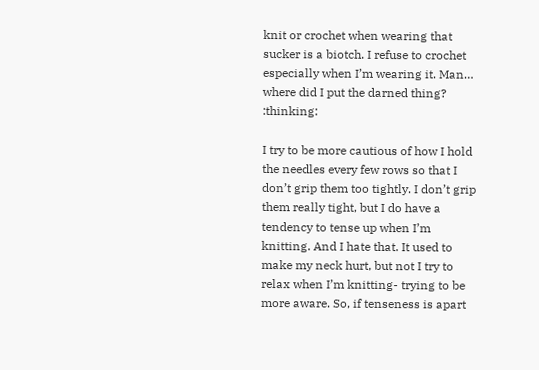knit or crochet when wearing that sucker is a biotch. I refuse to crochet especially when I’m wearing it. Man… where did I put the darned thing? :thinking:

I try to be more cautious of how I hold the needles every few rows so that I don’t grip them too tightly. I don’t grip them really tight, but I do have a tendency to tense up when I’m knitting. And I hate that. It used to make my neck hurt, but not I try to relax when I’m knitting- trying to be more aware. So, if tenseness is apart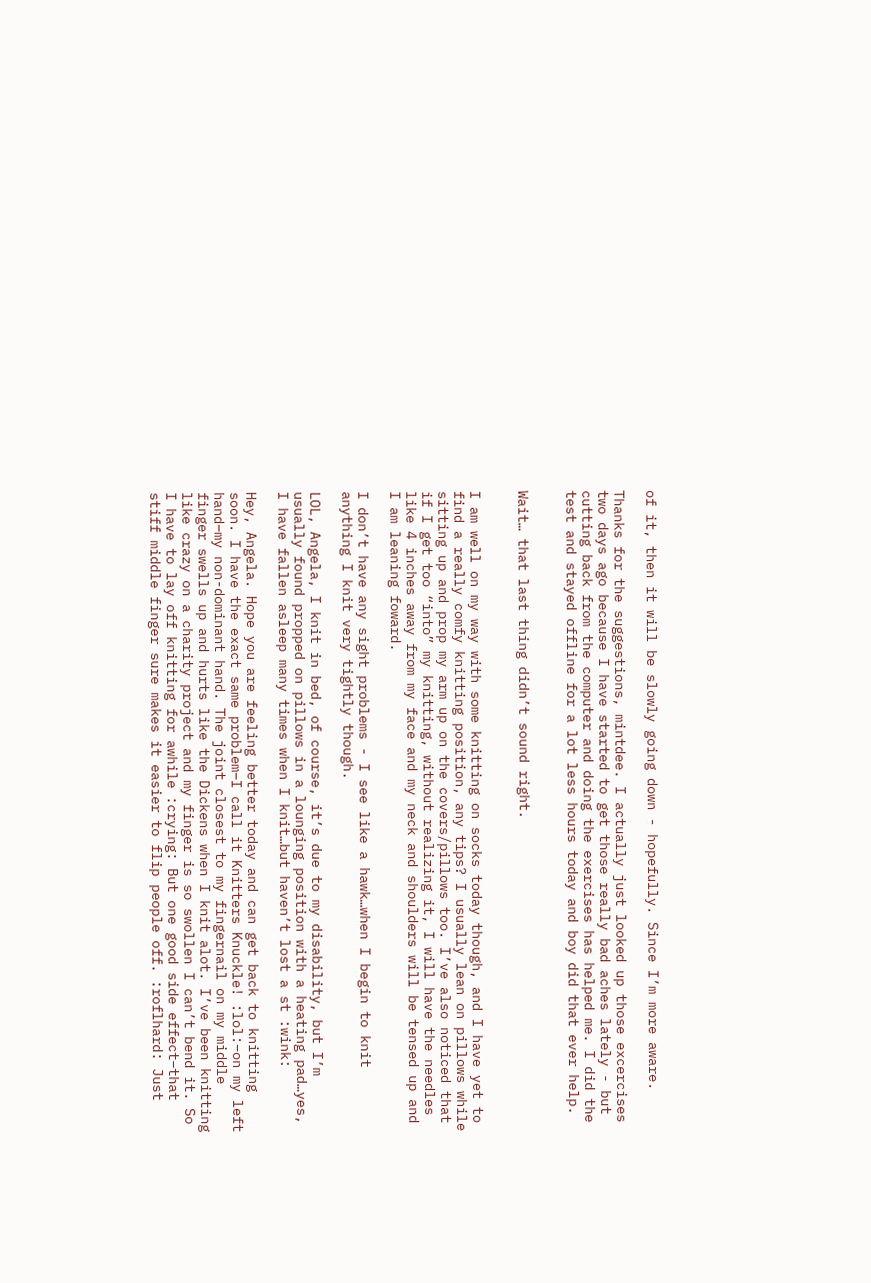of it, then it will be slowly going down - hopefully. Since I’m more aware.

Thanks for the suggestions, mintdee. I actually just looked up those excercises two days ago because I have started to get those really bad aches lately - but cutting back from the computer and doing the exercises has helped me. I did the test and stayed offline for a lot less hours today and boy did that ever help.


Wait… that last thing didn’t sound right.


I am well on my way with some knitting on socks today though, and I have yet to find a really comfy knitting position, any tips? I usually lean on pillows while sitting up and prop my arm up on the covers/pillows too. I’ve also noticed that if I get too “into” my knitting, without realizing it, I will have the needles like 4 inches away from my face and my neck and shoulders will be tensed up and I am leaning foward.

I don’t have any sight problems - I see like a hawk…when I begin to knit anything I knit very tightly though.

LOL, Angela, I knit in bed, of course, it’s due to my disability, but I’m usually found propped on pillows in a lounging position with a heating pad…yes, I have fallen asleep many times when I knit…but haven’t lost a st :wink:

Hey, Angela. Hope you are feeling better today and can get back to knitting soon. I have the exact same problem–I call it Knitters Knuckle! :lol:–on my left hand–my non-dominant hand. The joint closest to my fingernail on my middle finger swells up and hurts like the Dickens when I knit alot. I’ve been knitting like crazy on a charity project and my finger is so swollen I can’t bend it. So I have to lay off knitting for awhile :crying: But one good side effect–that stiff middle finger sure makes it easier to flip people off. :roflhard: Just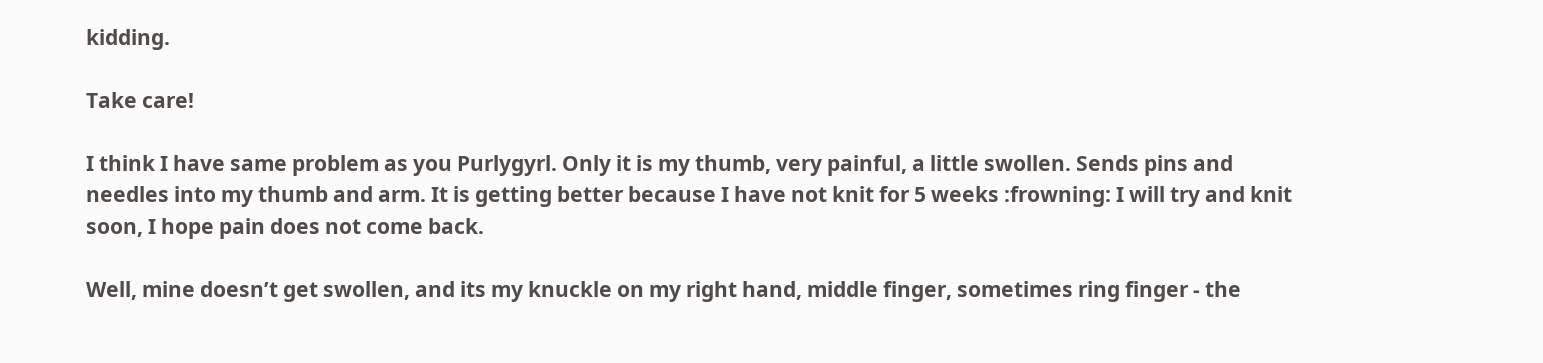kidding.

Take care!

I think I have same problem as you Purlygyrl. Only it is my thumb, very painful, a little swollen. Sends pins and needles into my thumb and arm. It is getting better because I have not knit for 5 weeks :frowning: I will try and knit soon, I hope pain does not come back.

Well, mine doesn’t get swollen, and its my knuckle on my right hand, middle finger, sometimes ring finger - the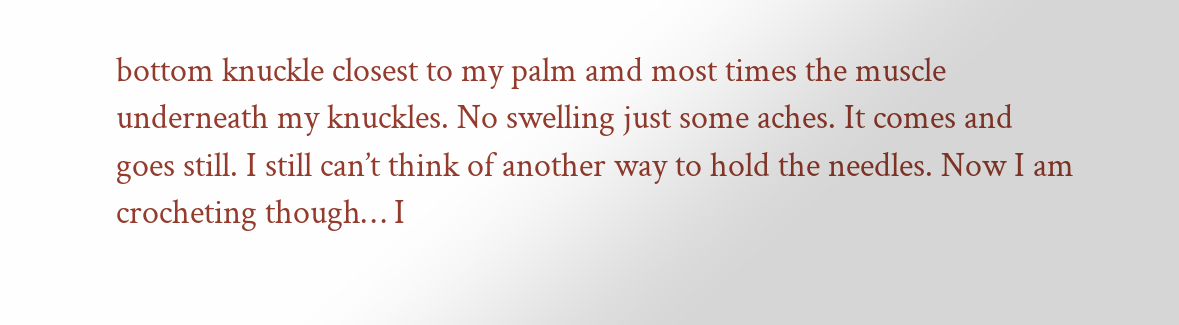bottom knuckle closest to my palm amd most times the muscle underneath my knuckles. No swelling just some aches. It comes and goes still. I still can’t think of another way to hold the needles. Now I am crocheting though… I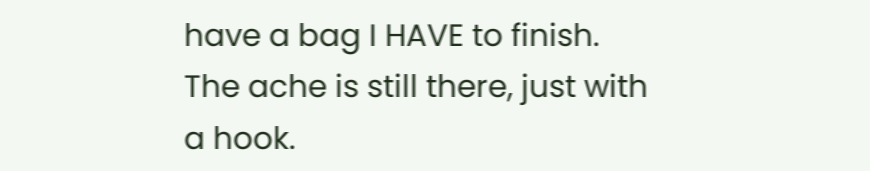have a bag I HAVE to finish. The ache is still there, just with a hook.